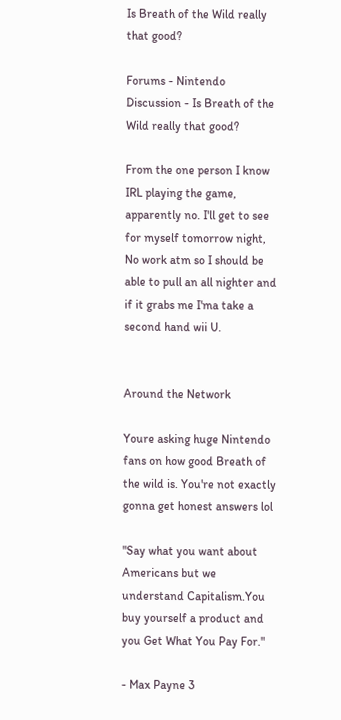Is Breath of the Wild really that good?

Forums - Nintendo Discussion - Is Breath of the Wild really that good?

From the one person I know IRL playing the game, apparently no. I'll get to see for myself tomorrow night, No work atm so I should be able to pull an all nighter and if it grabs me I'ma take a second hand wii U.


Around the Network

Youre asking huge Nintendo fans on how good Breath of the wild is. You're not exactly gonna get honest answers lol

"Say what you want about Americans but we understand Capitalism.You buy yourself a product and you Get What You Pay For."

- Max Payne 3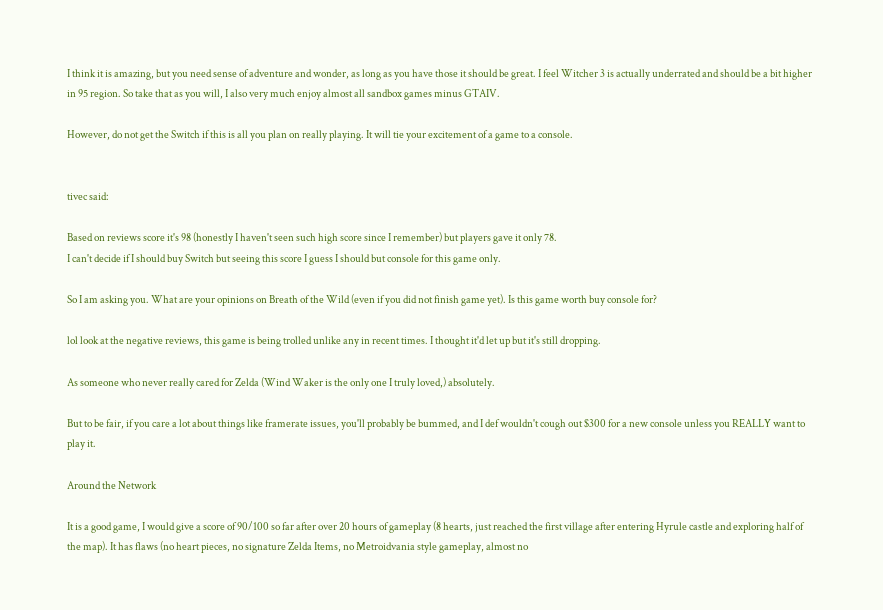I think it is amazing, but you need sense of adventure and wonder, as long as you have those it should be great. I feel Witcher 3 is actually underrated and should be a bit higher in 95 region. So take that as you will, I also very much enjoy almost all sandbox games minus GTAIV.

However, do not get the Switch if this is all you plan on really playing. It will tie your excitement of a game to a console.


tivec said:

Based on reviews score it's 98 (honestly I haven't seen such high score since I remember) but players gave it only 78.
I can't decide if I should buy Switch but seeing this score I guess I should but console for this game only.

So I am asking you. What are your opinions on Breath of the Wild (even if you did not finish game yet). Is this game worth buy console for?

lol look at the negative reviews, this game is being trolled unlike any in recent times. I thought it'd let up but it's still dropping.

As someone who never really cared for Zelda (Wind Waker is the only one I truly loved,) absolutely.

But to be fair, if you care a lot about things like framerate issues, you'll probably be bummed, and I def wouldn't cough out $300 for a new console unless you REALLY want to play it.

Around the Network

It is a good game, I would give a score of 90/100 so far after over 20 hours of gameplay (8 hearts, just reached the first village after entering Hyrule castle and exploring half of the map). It has flaws (no heart pieces, no signature Zelda Items, no Metroidvania style gameplay, almost no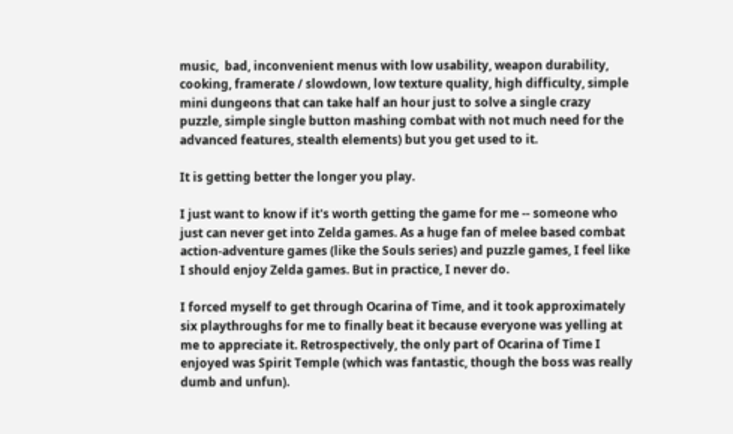music,  bad, inconvenient menus with low usability, weapon durability, cooking, framerate / slowdown, low texture quality, high difficulty, simple mini dungeons that can take half an hour just to solve a single crazy puzzle, simple single button mashing combat with not much need for the advanced features, stealth elements) but you get used to it.

It is getting better the longer you play.

I just want to know if it's worth getting the game for me -- someone who just can never get into Zelda games. As a huge fan of melee based combat action-adventure games (like the Souls series) and puzzle games, I feel like I should enjoy Zelda games. But in practice, I never do.

I forced myself to get through Ocarina of Time, and it took approximately six playthroughs for me to finally beat it because everyone was yelling at me to appreciate it. Retrospectively, the only part of Ocarina of Time I enjoyed was Spirit Temple (which was fantastic, though the boss was really dumb and unfun).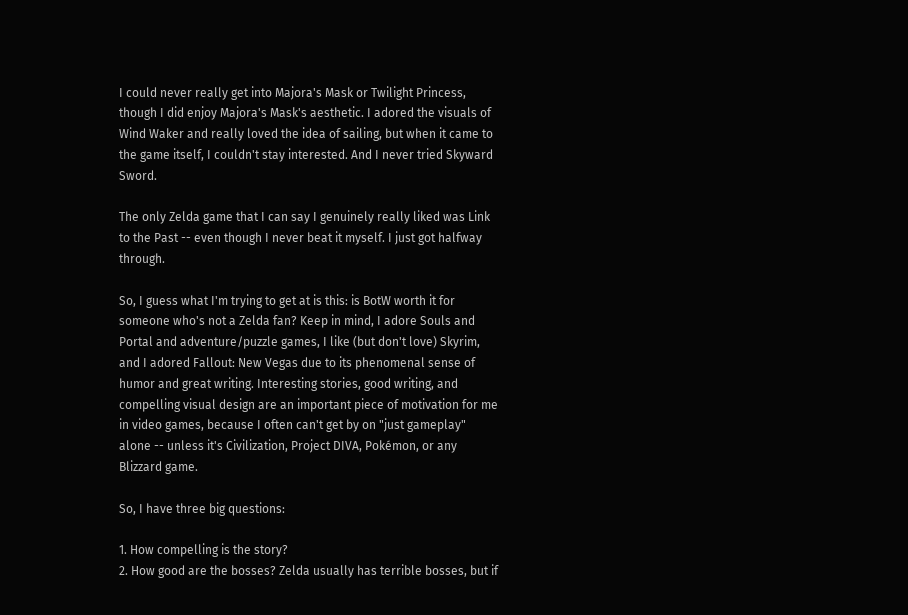I could never really get into Majora's Mask or Twilight Princess, though I did enjoy Majora's Mask's aesthetic. I adored the visuals of Wind Waker and really loved the idea of sailing, but when it came to the game itself, I couldn't stay interested. And I never tried Skyward Sword.

The only Zelda game that I can say I genuinely really liked was Link to the Past -- even though I never beat it myself. I just got halfway through.

So, I guess what I'm trying to get at is this: is BotW worth it for someone who's not a Zelda fan? Keep in mind, I adore Souls and Portal and adventure/puzzle games, I like (but don't love) Skyrim, and I adored Fallout: New Vegas due to its phenomenal sense of humor and great writing. Interesting stories, good writing, and compelling visual design are an important piece of motivation for me in video games, because I often can't get by on "just gameplay" alone -- unless it's Civilization, Project DIVA, Pokémon, or any Blizzard game.

So, I have three big questions:

1. How compelling is the story?
2. How good are the bosses? Zelda usually has terrible bosses, but if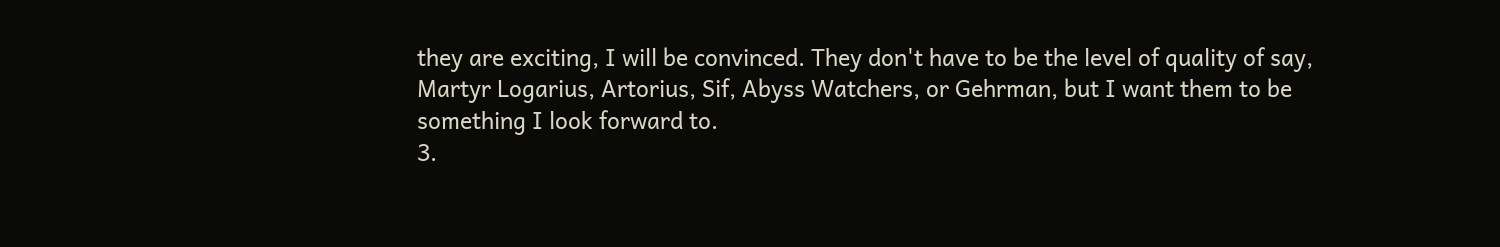they are exciting, I will be convinced. They don't have to be the level of quality of say, Martyr Logarius, Artorius, Sif, Abyss Watchers, or Gehrman, but I want them to be something I look forward to.
3.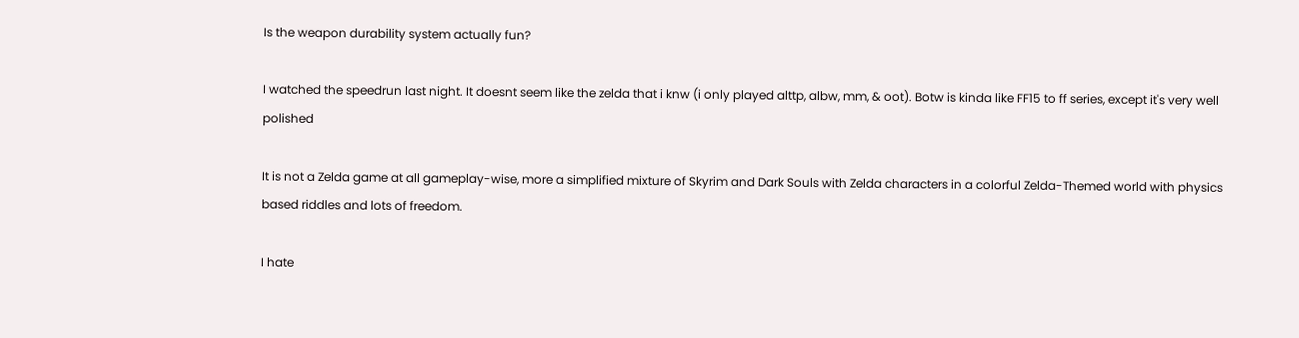Is the weapon durability system actually fun?

I watched the speedrun last night. It doesnt seem like the zelda that i knw (i only played alttp, albw, mm, & oot). Botw is kinda like FF15 to ff series, except it's very well polished

It is not a Zelda game at all gameplay-wise, more a simplified mixture of Skyrim and Dark Souls with Zelda characters in a colorful Zelda-Themed world with physics based riddles and lots of freedom.

I hate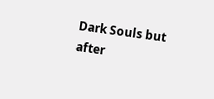Dark Souls but after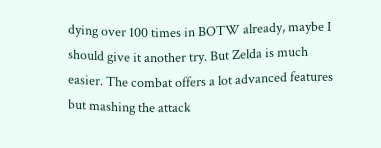dying over 100 times in BOTW already, maybe I should give it another try. But Zelda is much easier. The combat offers a lot advanced features but mashing the attack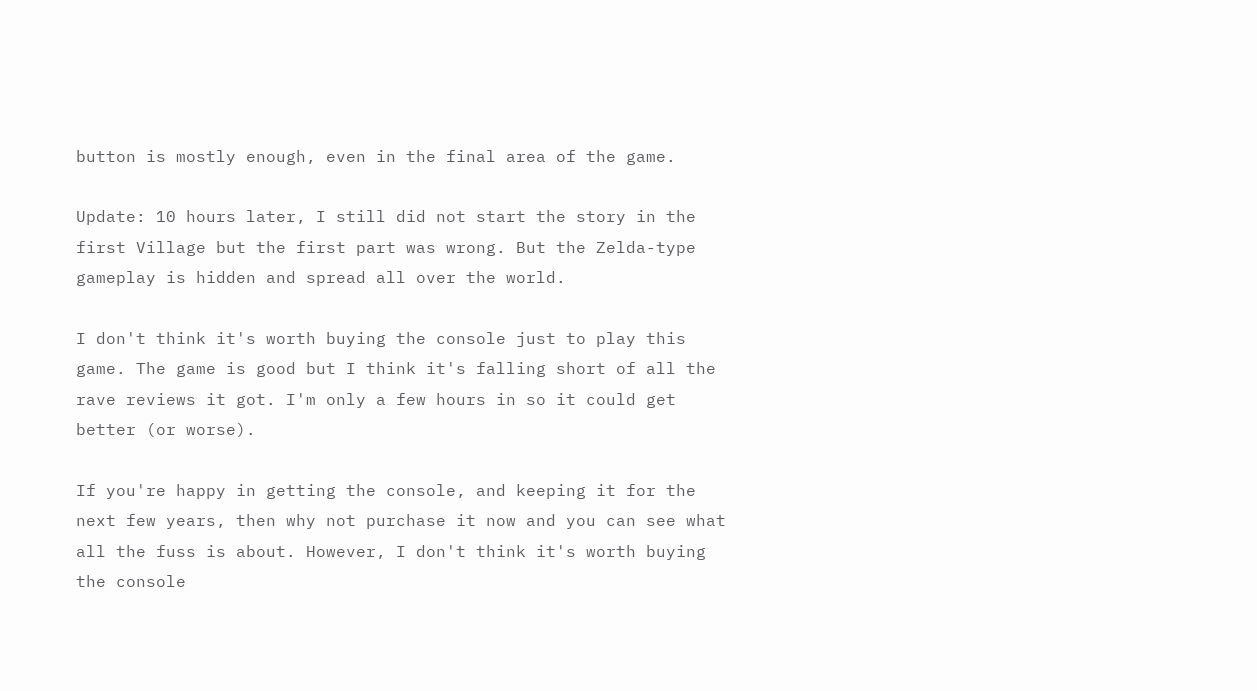button is mostly enough, even in the final area of the game.

Update: 10 hours later, I still did not start the story in the first Village but the first part was wrong. But the Zelda-type gameplay is hidden and spread all over the world.

I don't think it's worth buying the console just to play this game. The game is good but I think it's falling short of all the rave reviews it got. I'm only a few hours in so it could get better (or worse).

If you're happy in getting the console, and keeping it for the next few years, then why not purchase it now and you can see what all the fuss is about. However, I don't think it's worth buying the console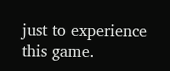just to experience this game.